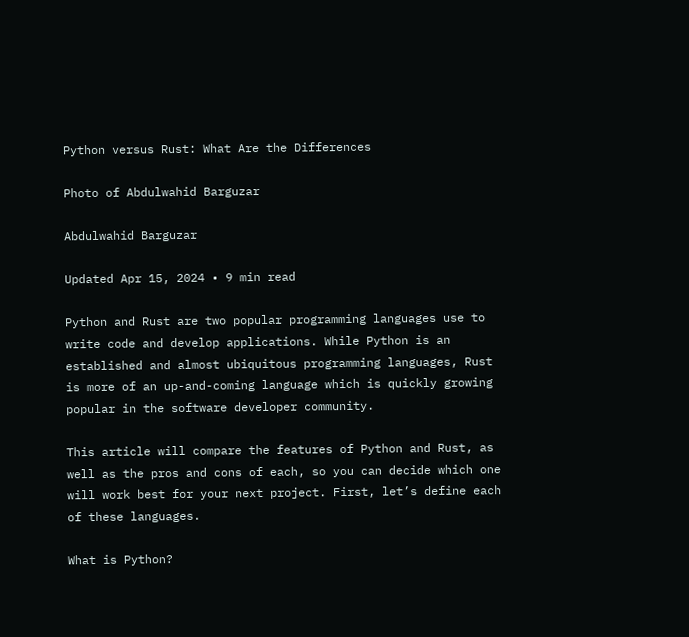Python versus Rust: What Are the Differences

Photo of Abdulwahid Barguzar

Abdulwahid Barguzar

Updated Apr 15, 2024 • 9 min read

Python and Rust are two popular programming languages use to write code and develop applications. While Python is an established and almost ubiquitous programming languages, Rust is more of an up-and-coming language which is quickly growing popular in the software developer community.

This article will compare the features of Python and Rust, as well as the pros and cons of each, so you can decide which one will work best for your next project. First, let’s define each of these languages.

What is Python?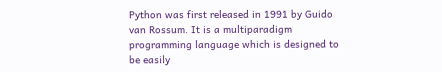Python was first released in 1991 by Guido van Rossum. It is a multiparadigm programming language which is designed to be easily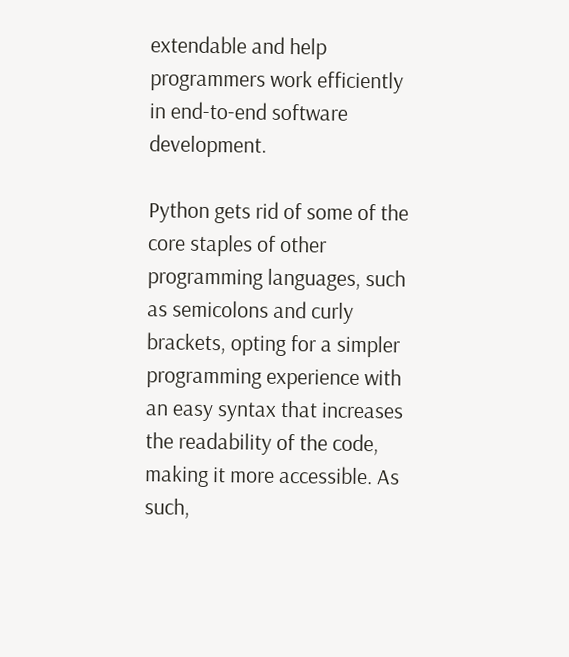extendable and help programmers work efficiently in end-to-end software development.

Python gets rid of some of the core staples of other programming languages, such as semicolons and curly brackets, opting for a simpler programming experience with an easy syntax that increases the readability of the code, making it more accessible. As such,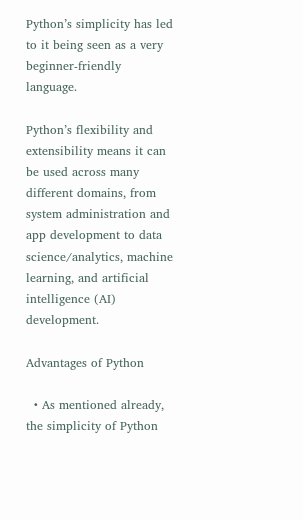Python’s simplicity has led to it being seen as a very beginner-friendly language.

Python’s flexibility and extensibility means it can be used across many different domains, from system administration and app development to data science/analytics, machine learning, and artificial intelligence (AI) development.

Advantages of Python

  • As mentioned already, the simplicity of Python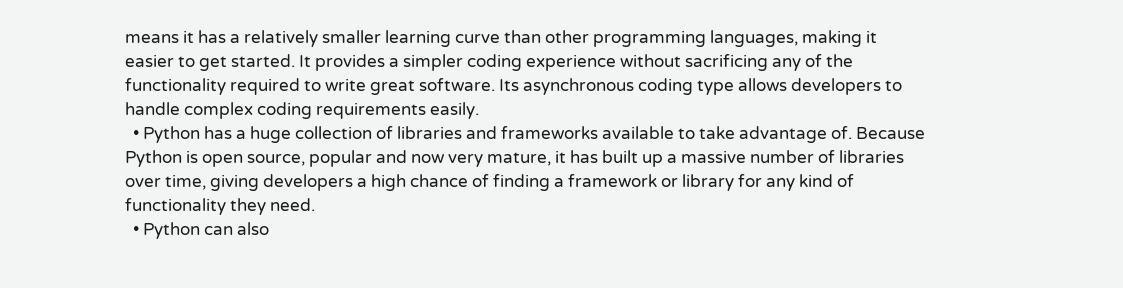means it has a relatively smaller learning curve than other programming languages, making it easier to get started. It provides a simpler coding experience without sacrificing any of the functionality required to write great software. Its asynchronous coding type allows developers to handle complex coding requirements easily.
  • Python has a huge collection of libraries and frameworks available to take advantage of. Because Python is open source, popular and now very mature, it has built up a massive number of libraries over time, giving developers a high chance of finding a framework or library for any kind of functionality they need.
  • Python can also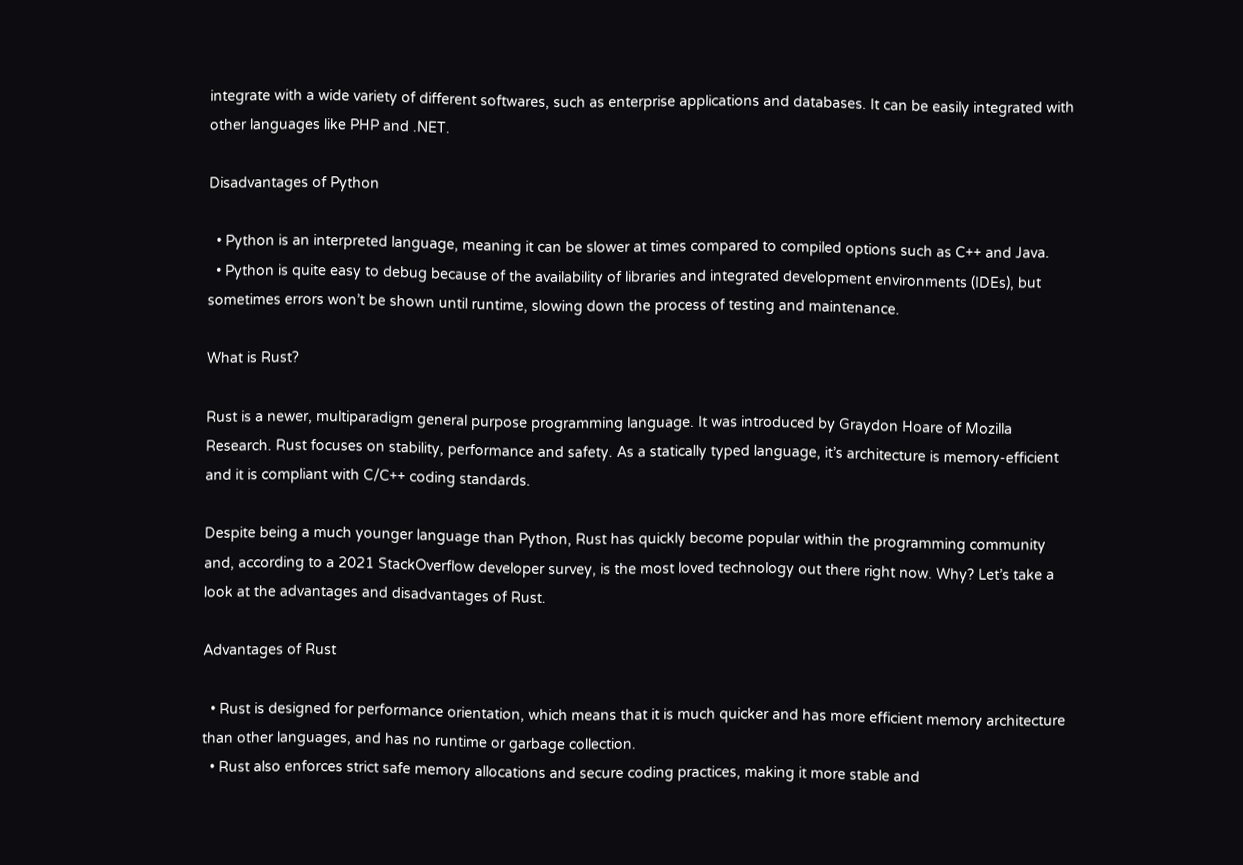integrate with a wide variety of different softwares, such as enterprise applications and databases. It can be easily integrated with other languages like PHP and .NET.

Disadvantages of Python

  • Python is an interpreted language, meaning it can be slower at times compared to compiled options such as C++ and Java.
  • Python is quite easy to debug because of the availability of libraries and integrated development environments (IDEs), but sometimes errors won’t be shown until runtime, slowing down the process of testing and maintenance.

What is Rust?

Rust is a newer, multiparadigm general purpose programming language. It was introduced by Graydon Hoare of Mozilla Research. Rust focuses on stability, performance and safety. As a statically typed language, it’s architecture is memory-efficient and it is compliant with C/C++ coding standards.

Despite being a much younger language than Python, Rust has quickly become popular within the programming community and, according to a 2021 StackOverflow developer survey, is the most loved technology out there right now. Why? Let’s take a look at the advantages and disadvantages of Rust.

Advantages of Rust

  • Rust is designed for performance orientation, which means that it is much quicker and has more efficient memory architecture than other languages, and has no runtime or garbage collection.
  • Rust also enforces strict safe memory allocations and secure coding practices, making it more stable and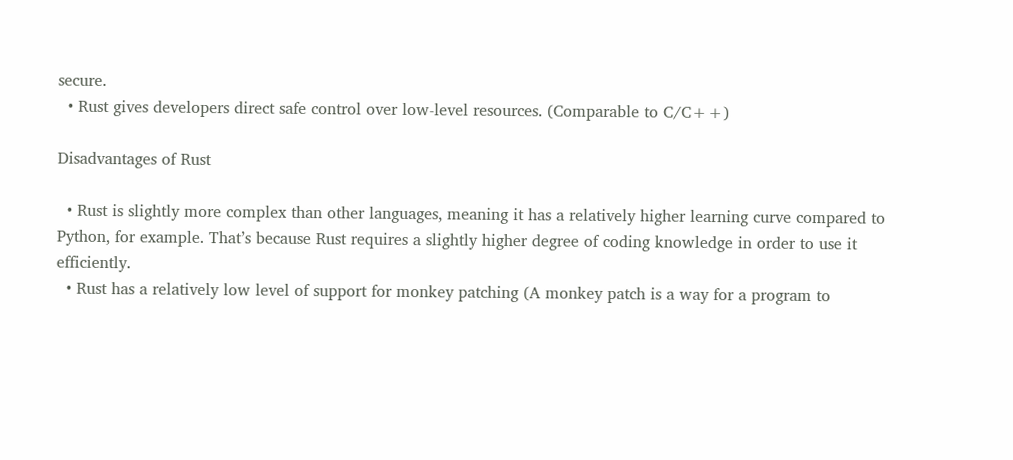secure.
  • Rust gives developers direct safe control over low-level resources. (Comparable to C/C++)

Disadvantages of Rust

  • Rust is slightly more complex than other languages, meaning it has a relatively higher learning curve compared to Python, for example. That’s because Rust requires a slightly higher degree of coding knowledge in order to use it efficiently.
  • Rust has a relatively low level of support for monkey patching (A monkey patch is a way for a program to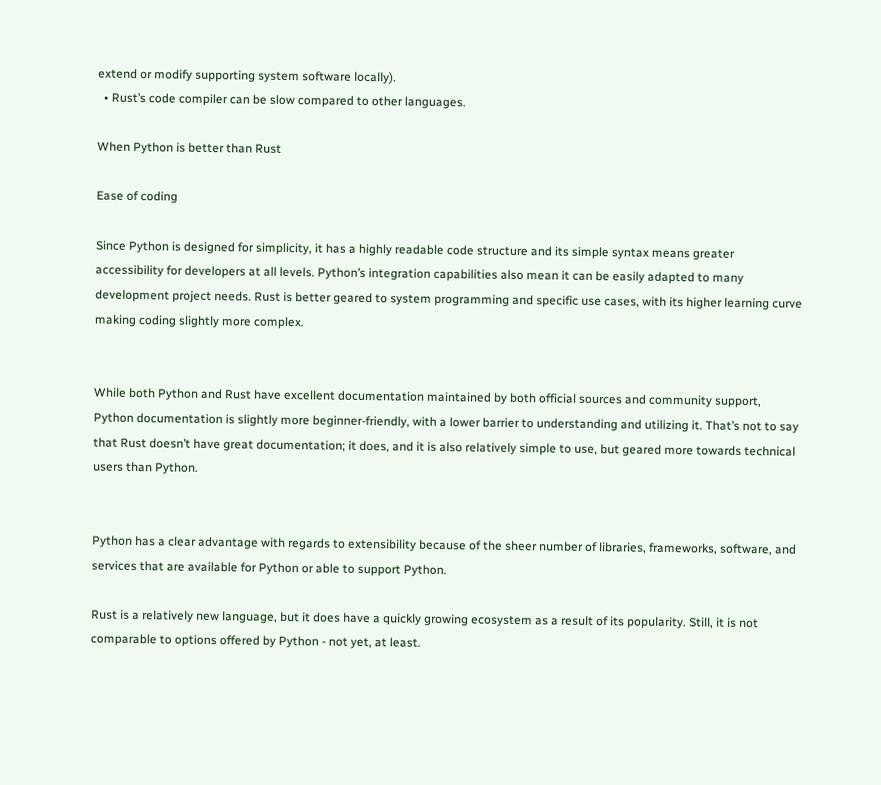extend or modify supporting system software locally).
  • Rust’s code compiler can be slow compared to other languages.

When Python is better than Rust

Ease of coding

Since Python is designed for simplicity, it has a highly readable code structure and its simple syntax means greater accessibility for developers at all levels. Python’s integration capabilities also mean it can be easily adapted to many development project needs. Rust is better geared to system programming and specific use cases, with its higher learning curve making coding slightly more complex.


While both Python and Rust have excellent documentation maintained by both official sources and community support, Python documentation is slightly more beginner-friendly, with a lower barrier to understanding and utilizing it. That’s not to say that Rust doesn’t have great documentation; it does, and it is also relatively simple to use, but geared more towards technical users than Python.


Python has a clear advantage with regards to extensibility because of the sheer number of libraries, frameworks, software, and services that are available for Python or able to support Python.

Rust is a relatively new language, but it does have a quickly growing ecosystem as a result of its popularity. Still, it is not comparable to options offered by Python - not yet, at least.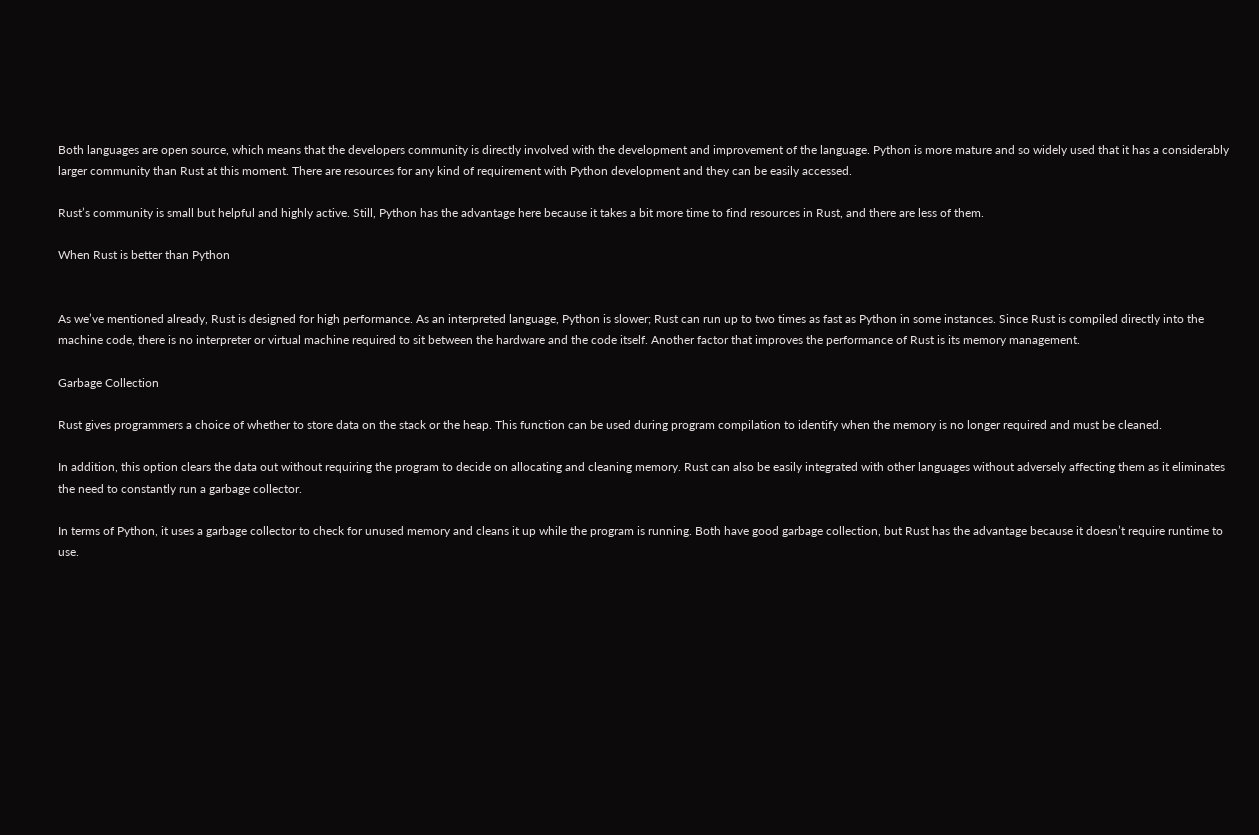Both languages are open source, which means that the developers community is directly involved with the development and improvement of the language. Python is more mature and so widely used that it has a considerably larger community than Rust at this moment. There are resources for any kind of requirement with Python development and they can be easily accessed.

Rust’s community is small but helpful and highly active. Still, Python has the advantage here because it takes a bit more time to find resources in Rust, and there are less of them.

When Rust is better than Python


As we’ve mentioned already, Rust is designed for high performance. As an interpreted language, Python is slower; Rust can run up to two times as fast as Python in some instances. Since Rust is compiled directly into the machine code, there is no interpreter or virtual machine required to sit between the hardware and the code itself. Another factor that improves the performance of Rust is its memory management.

Garbage Collection

Rust gives programmers a choice of whether to store data on the stack or the heap. This function can be used during program compilation to identify when the memory is no longer required and must be cleaned.

In addition, this option clears the data out without requiring the program to decide on allocating and cleaning memory. Rust can also be easily integrated with other languages without adversely affecting them as it eliminates the need to constantly run a garbage collector.

In terms of Python, it uses a garbage collector to check for unused memory and cleans it up while the program is running. Both have good garbage collection, but Rust has the advantage because it doesn’t require runtime to use.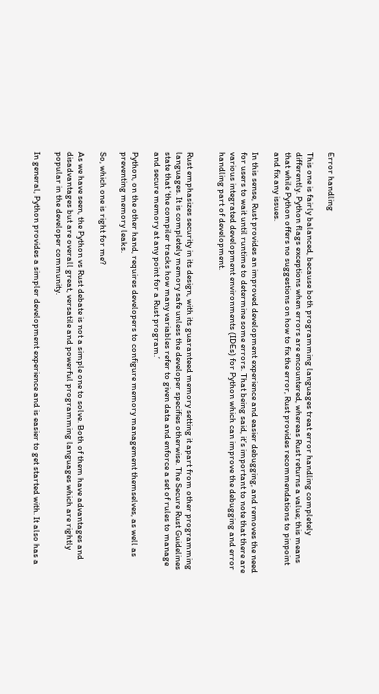Error handling

This one is fairly balanced, because both programming languages treat error handling completely differently. Python flags exceptions when errors are encountered, whereas Rust returns a value; this means that while Python offers no suggestions on how to fix the error, Rust provides recommendations to pinpoint and fix any issues.

In this sense, Rust provides an improved development experience and easier debugging, and removes the need for users to wait until runtime to determine some errors. That being said, it’s important to note that there are various integrated development environments (IDEs) for Python which can improve the debugging and error handling part of development.


Rust emphasizes security in its design, with its guaranteed memory setting it apart from other programming languages. It is completely memory safe unless the developer specifies otherwise. The Secure Rust Guidelines state that ‘the compiler tracks how many variables refer to given data and enforce a set of rules to manage and secure memory at any point for a Rust program.’

Python, on the other hand, requires developers to configure memory management themselves, as well as preventing memory leaks.

So, which one is right for me?

As we have seen, the Python vs Rust debate is not a simple one to solve. Both of them have advantages and disadvantages but are overall great, versatile and powerful programming languages which are rightly popular in the developer community.

In general, Python provides a simpler development experience and is easier to get started with. It also has a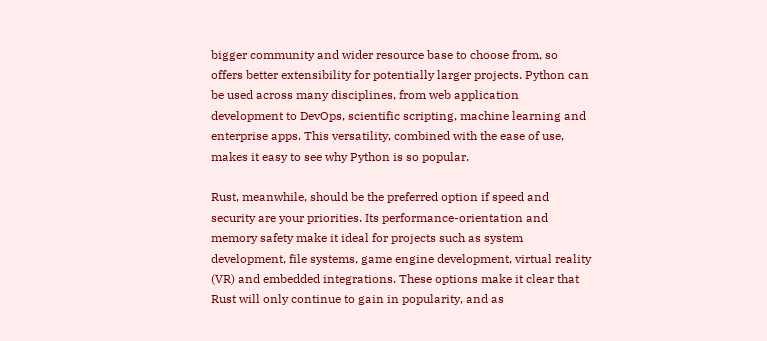bigger community and wider resource base to choose from, so offers better extensibility for potentially larger projects. Python can be used across many disciplines, from web application development to DevOps, scientific scripting, machine learning and enterprise apps. This versatility, combined with the ease of use, makes it easy to see why Python is so popular.

Rust, meanwhile, should be the preferred option if speed and security are your priorities. Its performance-orientation and memory safety make it ideal for projects such as system development, file systems, game engine development, virtual reality (VR) and embedded integrations. These options make it clear that Rust will only continue to gain in popularity, and as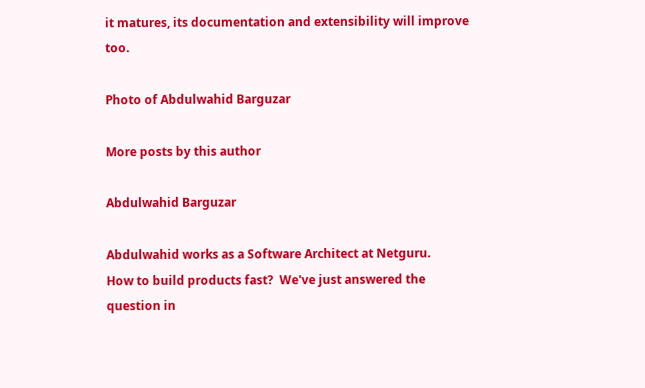it matures, its documentation and extensibility will improve too.

Photo of Abdulwahid Barguzar

More posts by this author

Abdulwahid Barguzar

Abdulwahid works as a Software Architect at Netguru.
How to build products fast?  We've just answered the question in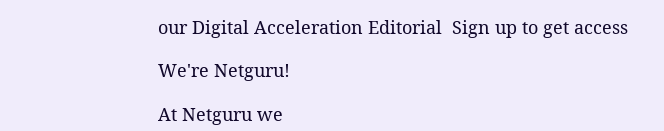our Digital Acceleration Editorial  Sign up to get access

We're Netguru!

At Netguru we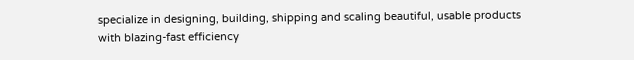specialize in designing, building, shipping and scaling beautiful, usable products with blazing-fast efficiency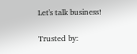Let's talk business!

Trusted by: